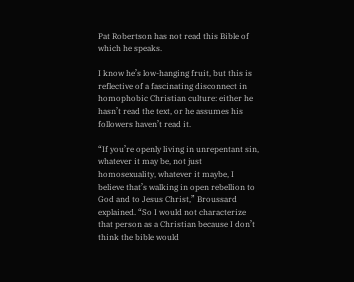Pat Robertson has not read this Bible of which he speaks.

I know he’s low-hanging fruit, but this is reflective of a fascinating disconnect in homophobic Christian culture: either he hasn’t read the text, or he assumes his followers haven’t read it.

“If you’re openly living in unrepentant sin, whatever it may be, not just homosexuality, whatever it maybe, I believe that’s walking in open rebellion to God and to Jesus Christ,” Broussard explained. “So I would not characterize that person as a Christian because I don’t think the bible would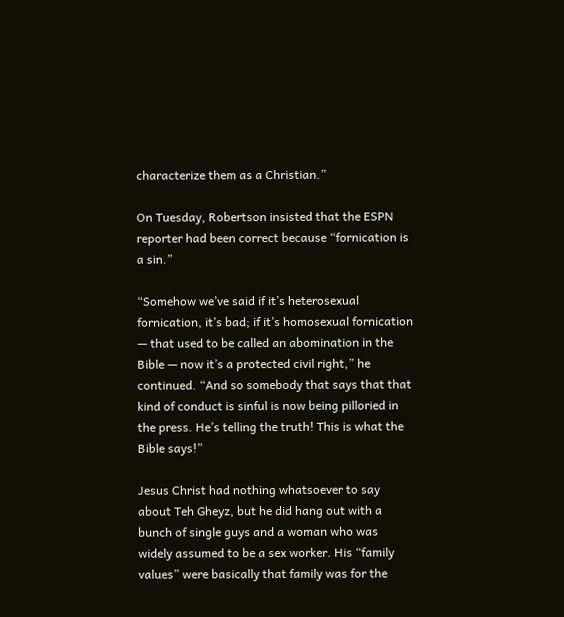characterize them as a Christian.”

On Tuesday, Robertson insisted that the ESPN reporter had been correct because “fornication is a sin.”

“Somehow we’ve said if it’s heterosexual fornication, it’s bad; if it’s homosexual fornication — that used to be called an abomination in the Bible — now it’s a protected civil right,” he continued. “And so somebody that says that that kind of conduct is sinful is now being pilloried in the press. He’s telling the truth! This is what the Bible says!”

Jesus Christ had nothing whatsoever to say about Teh Gheyz, but he did hang out with a bunch of single guys and a woman who was widely assumed to be a sex worker. His “family values” were basically that family was for the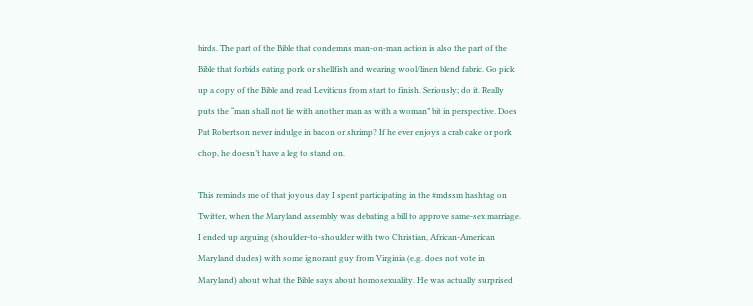birds. The part of the Bible that condemns man-on-man action is also the part of the Bible that forbids eating pork or shellfish and wearing wool/linen blend fabric. Go pick up a copy of the Bible and read Leviticus from start to finish. Seriously; do it. Really puts the “man shall not lie with another man as with a woman” bit in perspective. Does Pat Robertson never indulge in bacon or shrimp? If he ever enjoys a crab cake or pork chop, he doesn’t have a leg to stand on.

This reminds me of that joyous day I spent participating in the #mdssm hashtag on Twitter, when the Maryland assembly was debating a bill to approve same-sex marriage. I ended up arguing (shoulder-to-shoulder with two Christian, African-American Maryland dudes) with some ignorant guy from Virginia (e.g. does not vote in Maryland) about what the Bible says about homosexuality. He was actually surprised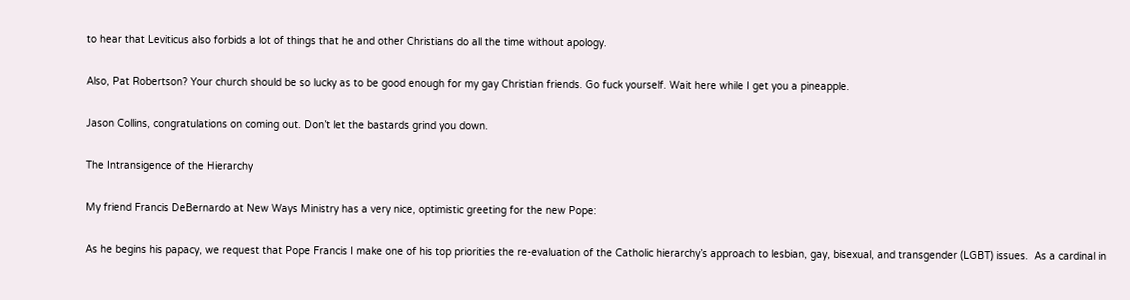to hear that Leviticus also forbids a lot of things that he and other Christians do all the time without apology.

Also, Pat Robertson? Your church should be so lucky as to be good enough for my gay Christian friends. Go fuck yourself. Wait here while I get you a pineapple.

Jason Collins, congratulations on coming out. Don’t let the bastards grind you down.

The Intransigence of the Hierarchy

My friend Francis DeBernardo at New Ways Ministry has a very nice, optimistic greeting for the new Pope:

As he begins his papacy, we request that Pope Francis I make one of his top priorities the re-evaluation of the Catholic hierarchy’s approach to lesbian, gay, bisexual, and transgender (LGBT) issues.  As a cardinal in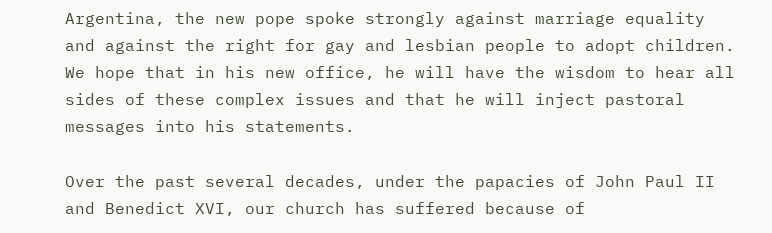Argentina, the new pope spoke strongly against marriage equality and against the right for gay and lesbian people to adopt children.  We hope that in his new office, he will have the wisdom to hear all sides of these complex issues and that he will inject pastoral messages into his statements.

Over the past several decades, under the papacies of John Paul II and Benedict XVI, our church has suffered because of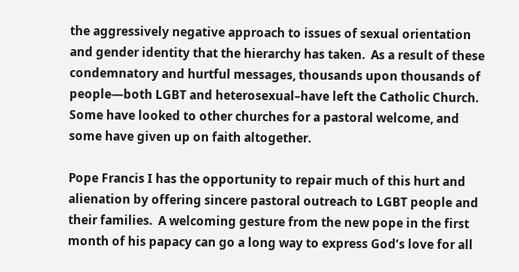the aggressively negative approach to issues of sexual orientation and gender identity that the hierarchy has taken.  As a result of these condemnatory and hurtful messages, thousands upon thousands of people—both LGBT and heterosexual–have left the Catholic Church.   Some have looked to other churches for a pastoral welcome, and some have given up on faith altogether.

Pope Francis I has the opportunity to repair much of this hurt and alienation by offering sincere pastoral outreach to LGBT people and their families.  A welcoming gesture from the new pope in the first month of his papacy can go a long way to express God’s love for all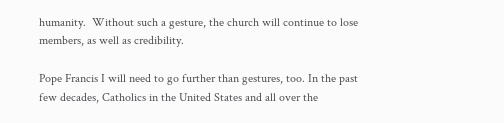humanity.  Without such a gesture, the church will continue to lose members, as well as credibility.

Pope Francis I will need to go further than gestures, too. In the past few decades, Catholics in the United States and all over the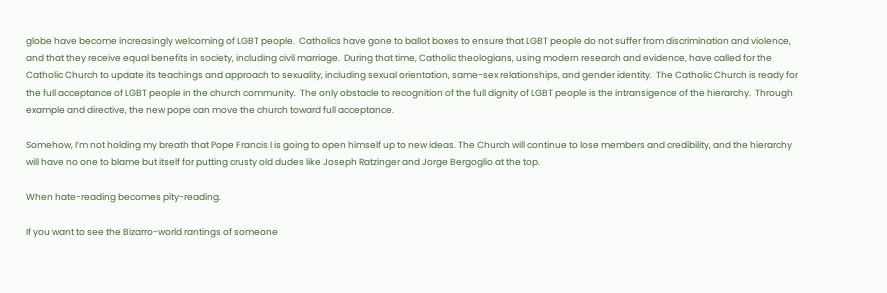globe have become increasingly welcoming of LGBT people.  Catholics have gone to ballot boxes to ensure that LGBT people do not suffer from discrimination and violence, and that they receive equal benefits in society, including civil marriage.  During that time, Catholic theologians, using modern research and evidence, have called for the Catholic Church to update its teachings and approach to sexuality, including sexual orientation, same-sex relationships, and gender identity.  The Catholic Church is ready for the full acceptance of LGBT people in the church community.  The only obstacle to recognition of the full dignity of LGBT people is the intransigence of the hierarchy.  Through example and directive, the new pope can move the church toward full acceptance.

Somehow, I’m not holding my breath that Pope Francis I is going to open himself up to new ideas. The Church will continue to lose members and credibility, and the hierarchy will have no one to blame but itself for putting crusty old dudes like Joseph Ratzinger and Jorge Bergoglio at the top.

When hate-reading becomes pity-reading.

If you want to see the Bizarro-world rantings of someone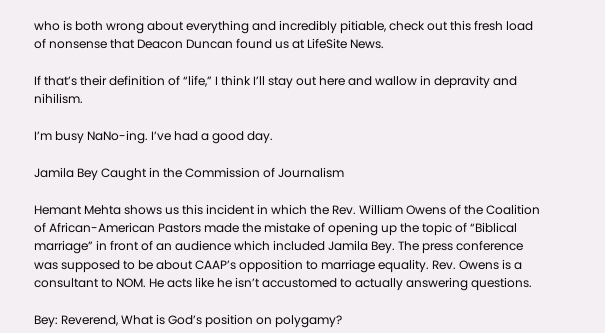who is both wrong about everything and incredibly pitiable, check out this fresh load of nonsense that Deacon Duncan found us at LifeSite News.

If that’s their definition of “life,” I think I’ll stay out here and wallow in depravity and nihilism.

I’m busy NaNo-ing. I’ve had a good day.

Jamila Bey Caught in the Commission of Journalism

Hemant Mehta shows us this incident in which the Rev. William Owens of the Coalition of African-American Pastors made the mistake of opening up the topic of “Biblical marriage” in front of an audience which included Jamila Bey. The press conference was supposed to be about CAAP’s opposition to marriage equality. Rev. Owens is a consultant to NOM. He acts like he isn’t accustomed to actually answering questions.

Bey: Reverend, What is God’s position on polygamy?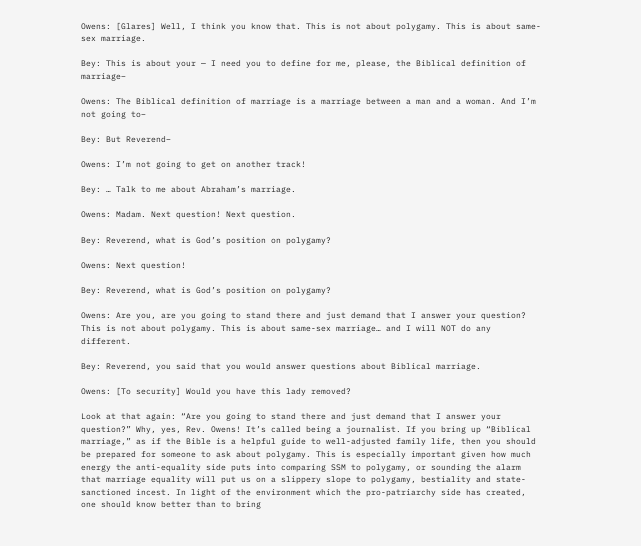Owens: [Glares] Well, I think you know that. This is not about polygamy. This is about same-sex marriage.

Bey: This is about your — I need you to define for me, please, the Biblical definition of marriage–

Owens: The Biblical definition of marriage is a marriage between a man and a woman. And I’m not going to–

Bey: But Reverend–

Owens: I’m not going to get on another track!

Bey: … Talk to me about Abraham’s marriage.

Owens: Madam. Next question! Next question.

Bey: Reverend, what is God’s position on polygamy?

Owens: Next question!

Bey: Reverend, what is God’s position on polygamy?

Owens: Are you, are you going to stand there and just demand that I answer your question? This is not about polygamy. This is about same-sex marriage… and I will NOT do any different.

Bey: Reverend, you said that you would answer questions about Biblical marriage.

Owens: [To security] Would you have this lady removed?

Look at that again: “Are you going to stand there and just demand that I answer your question?” Why, yes, Rev. Owens! It’s called being a journalist. If you bring up “Biblical marriage,” as if the Bible is a helpful guide to well-adjusted family life, then you should be prepared for someone to ask about polygamy. This is especially important given how much energy the anti-equality side puts into comparing SSM to polygamy, or sounding the alarm that marriage equality will put us on a slippery slope to polygamy, bestiality and state-sanctioned incest. In light of the environment which the pro-patriarchy side has created, one should know better than to bring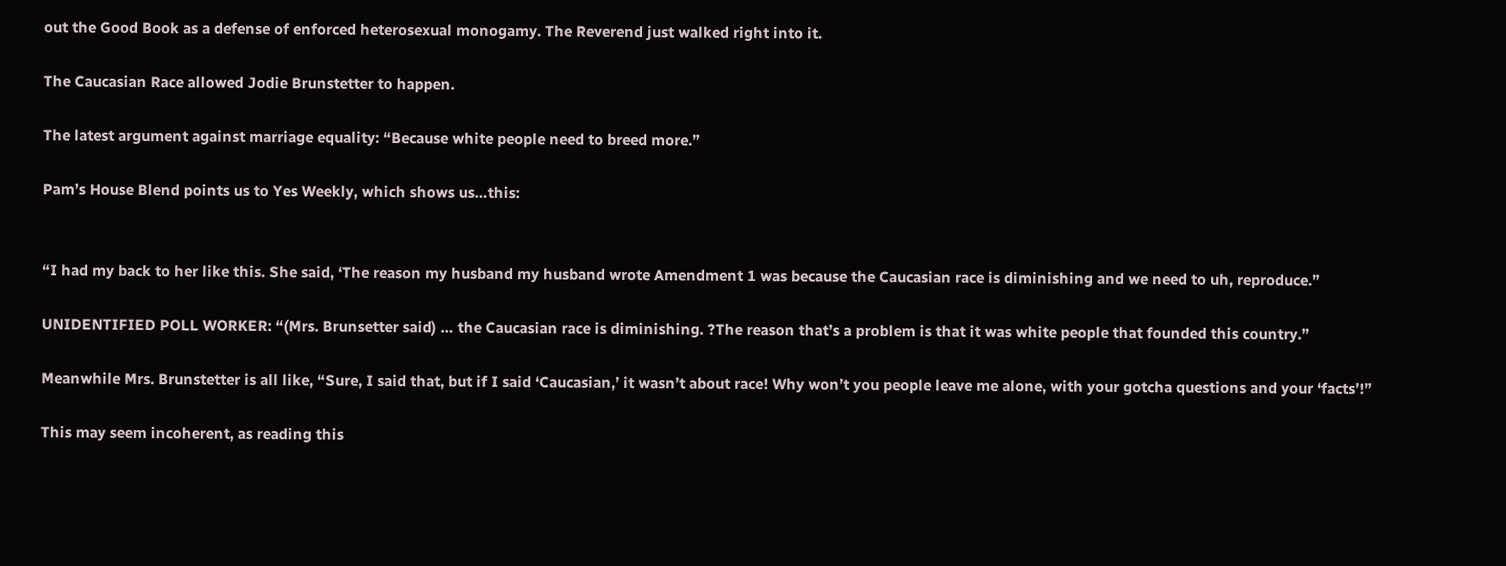out the Good Book as a defense of enforced heterosexual monogamy. The Reverend just walked right into it.

The Caucasian Race allowed Jodie Brunstetter to happen.

The latest argument against marriage equality: “Because white people need to breed more.”

Pam’s House Blend points us to Yes Weekly, which shows us…this:


“I had my back to her like this. She said, ‘The reason my husband my husband wrote Amendment 1 was because the Caucasian race is diminishing and we need to uh, reproduce.”

UNIDENTIFIED POLL WORKER: “(Mrs. Brunsetter said) … the Caucasian race is diminishing. ?The reason that’s a problem is that it was white people that founded this country.”

Meanwhile Mrs. Brunstetter is all like, “Sure, I said that, but if I said ‘Caucasian,’ it wasn’t about race! Why won’t you people leave me alone, with your gotcha questions and your ‘facts’!”

This may seem incoherent, as reading this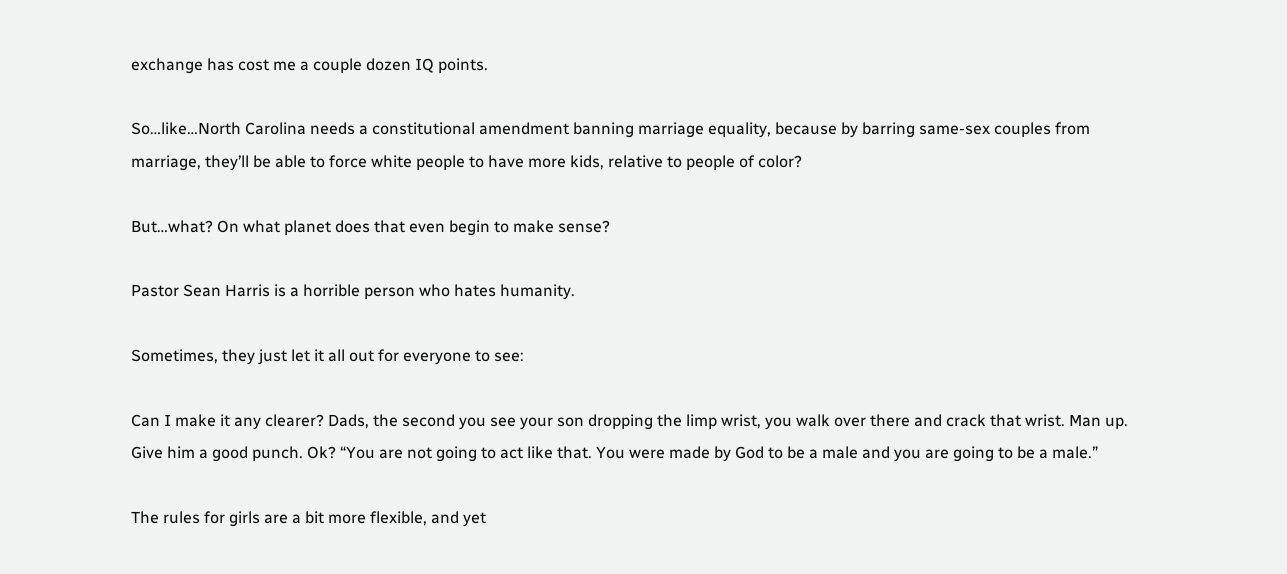exchange has cost me a couple dozen IQ points.

So…like…North Carolina needs a constitutional amendment banning marriage equality, because by barring same-sex couples from marriage, they’ll be able to force white people to have more kids, relative to people of color?

But…what? On what planet does that even begin to make sense?

Pastor Sean Harris is a horrible person who hates humanity.

Sometimes, they just let it all out for everyone to see:

Can I make it any clearer? Dads, the second you see your son dropping the limp wrist, you walk over there and crack that wrist. Man up. Give him a good punch. Ok? “You are not going to act like that. You were made by God to be a male and you are going to be a male.”

The rules for girls are a bit more flexible, and yet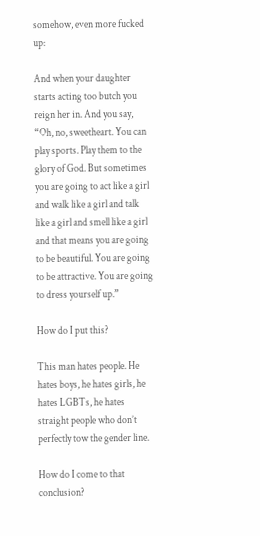somehow, even more fucked up:

And when your daughter starts acting too butch you reign her in. And you say, “Oh, no, sweetheart. You can play sports. Play them to the glory of God. But sometimes you are going to act like a girl and walk like a girl and talk like a girl and smell like a girl and that means you are going to be beautiful. You are going to be attractive. You are going to dress yourself up.”

How do I put this?

This man hates people. He hates boys, he hates girls, he hates LGBTs, he hates straight people who don’t perfectly tow the gender line.

How do I come to that conclusion?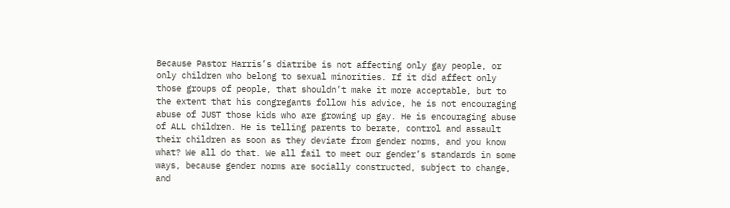Because Pastor Harris’s diatribe is not affecting only gay people, or only children who belong to sexual minorities. If it did affect only those groups of people, that shouldn’t make it more acceptable, but to the extent that his congregants follow his advice, he is not encouraging abuse of JUST those kids who are growing up gay. He is encouraging abuse of ALL children. He is telling parents to berate, control and assault their children as soon as they deviate from gender norms, and you know what? We all do that. We all fail to meet our gender’s standards in some ways, because gender norms are socially constructed, subject to change, and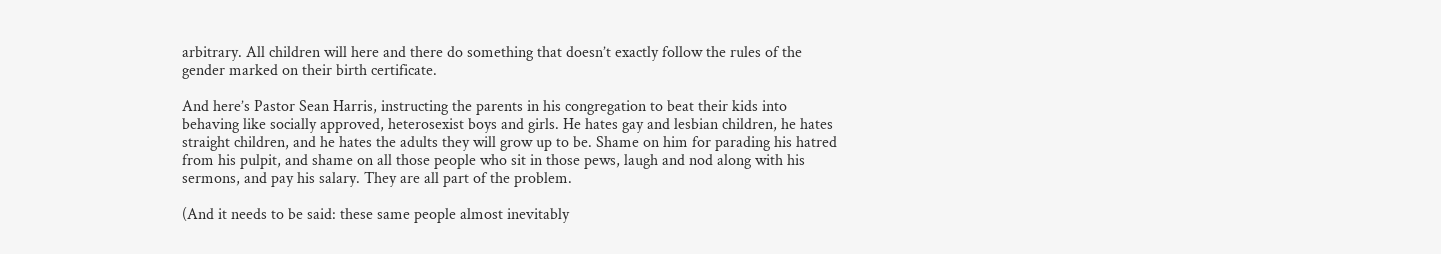arbitrary. All children will here and there do something that doesn’t exactly follow the rules of the gender marked on their birth certificate.

And here’s Pastor Sean Harris, instructing the parents in his congregation to beat their kids into behaving like socially approved, heterosexist boys and girls. He hates gay and lesbian children, he hates straight children, and he hates the adults they will grow up to be. Shame on him for parading his hatred from his pulpit, and shame on all those people who sit in those pews, laugh and nod along with his sermons, and pay his salary. They are all part of the problem.

(And it needs to be said: these same people almost inevitably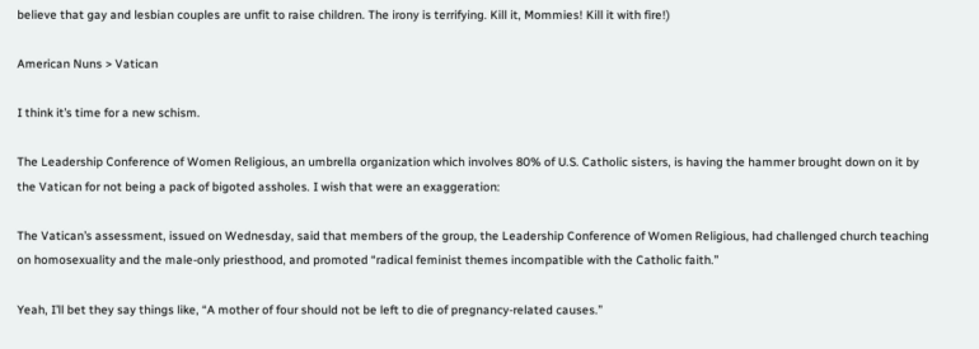believe that gay and lesbian couples are unfit to raise children. The irony is terrifying. Kill it, Mommies! Kill it with fire!)

American Nuns > Vatican

I think it’s time for a new schism.

The Leadership Conference of Women Religious, an umbrella organization which involves 80% of U.S. Catholic sisters, is having the hammer brought down on it by the Vatican for not being a pack of bigoted assholes. I wish that were an exaggeration:

The Vatican’s assessment, issued on Wednesday, said that members of the group, the Leadership Conference of Women Religious, had challenged church teaching on homosexuality and the male-only priesthood, and promoted “radical feminist themes incompatible with the Catholic faith.”

Yeah, I’ll bet they say things like, “A mother of four should not be left to die of pregnancy-related causes.”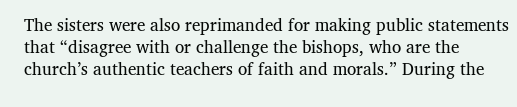The sisters were also reprimanded for making public statements that “disagree with or challenge the bishops, who are the church’s authentic teachers of faith and morals.” During the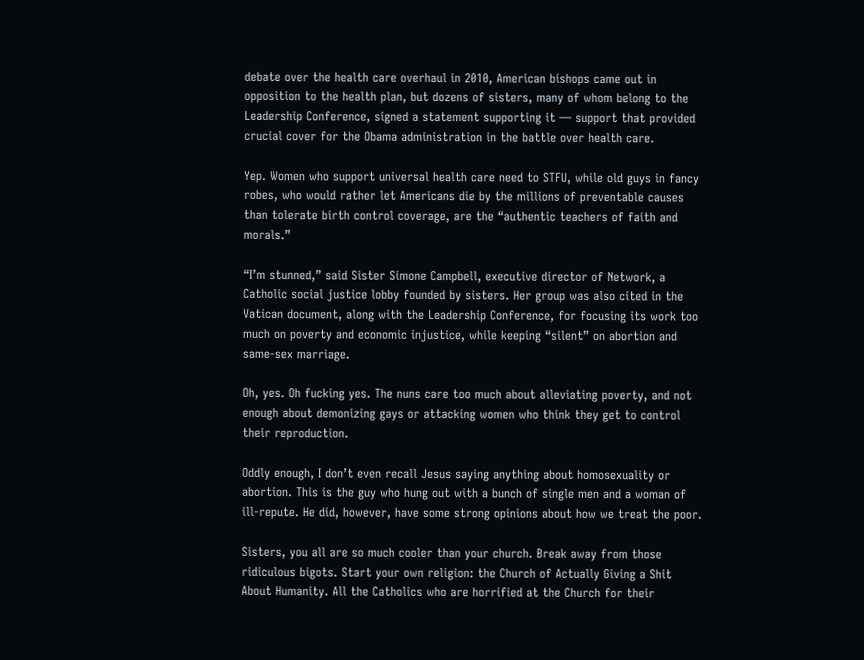debate over the health care overhaul in 2010, American bishops came out in opposition to the health plan, but dozens of sisters, many of whom belong to the Leadership Conference, signed a statement supporting it — support that provided crucial cover for the Obama administration in the battle over health care.

Yep. Women who support universal health care need to STFU, while old guys in fancy robes, who would rather let Americans die by the millions of preventable causes than tolerate birth control coverage, are the “authentic teachers of faith and morals.”

“I’m stunned,” said Sister Simone Campbell, executive director of Network, a Catholic social justice lobby founded by sisters. Her group was also cited in the Vatican document, along with the Leadership Conference, for focusing its work too much on poverty and economic injustice, while keeping “silent” on abortion and same-sex marriage.

Oh, yes. Oh fucking yes. The nuns care too much about alleviating poverty, and not enough about demonizing gays or attacking women who think they get to control their reproduction.

Oddly enough, I don’t even recall Jesus saying anything about homosexuality or abortion. This is the guy who hung out with a bunch of single men and a woman of ill-repute. He did, however, have some strong opinions about how we treat the poor.

Sisters, you all are so much cooler than your church. Break away from those ridiculous bigots. Start your own religion: the Church of Actually Giving a Shit About Humanity. All the Catholics who are horrified at the Church for their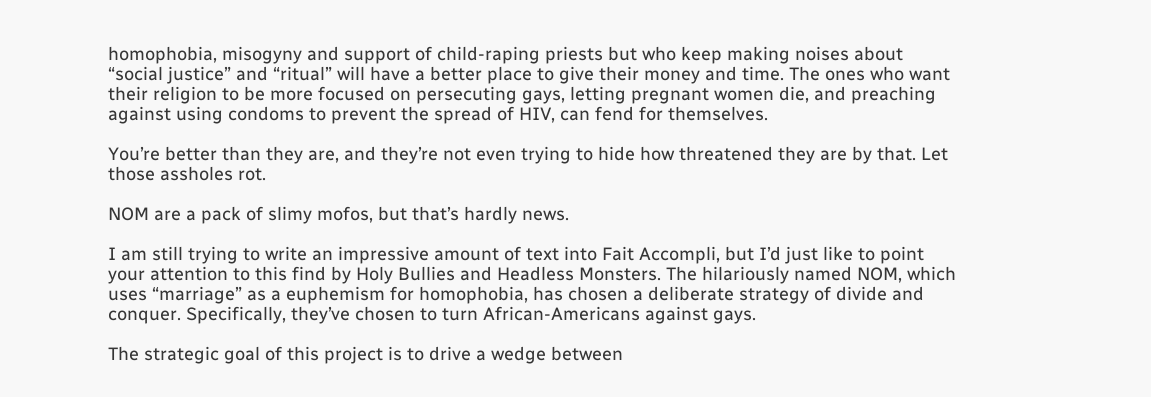homophobia, misogyny and support of child-raping priests but who keep making noises about “social justice” and “ritual” will have a better place to give their money and time. The ones who want their religion to be more focused on persecuting gays, letting pregnant women die, and preaching against using condoms to prevent the spread of HIV, can fend for themselves.

You’re better than they are, and they’re not even trying to hide how threatened they are by that. Let those assholes rot.

NOM are a pack of slimy mofos, but that’s hardly news.

I am still trying to write an impressive amount of text into Fait Accompli, but I’d just like to point your attention to this find by Holy Bullies and Headless Monsters. The hilariously named NOM, which uses “marriage” as a euphemism for homophobia, has chosen a deliberate strategy of divide and conquer. Specifically, they’ve chosen to turn African-Americans against gays.

The strategic goal of this project is to drive a wedge between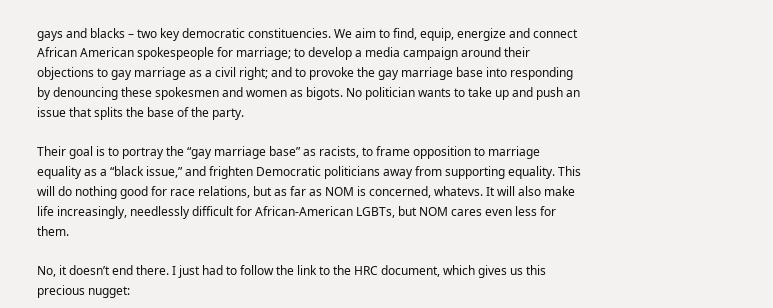gays and blacks – two key democratic constituencies. We aim to find, equip, energize and connect African American spokespeople for marriage; to develop a media campaign around their objections to gay marriage as a civil right; and to provoke the gay marriage base into responding by denouncing these spokesmen and women as bigots. No politician wants to take up and push an issue that splits the base of the party.

Their goal is to portray the “gay marriage base” as racists, to frame opposition to marriage equality as a “black issue,” and frighten Democratic politicians away from supporting equality. This will do nothing good for race relations, but as far as NOM is concerned, whatevs. It will also make life increasingly, needlessly difficult for African-American LGBTs, but NOM cares even less for them.

No, it doesn’t end there. I just had to follow the link to the HRC document, which gives us this precious nugget: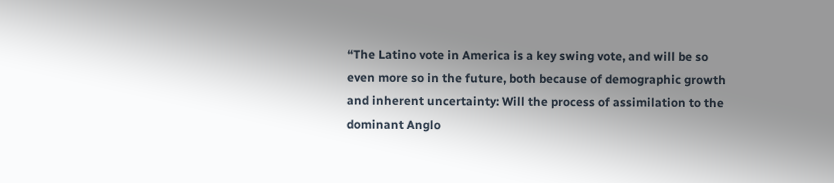“The Latino vote in America is a key swing vote, and will be so even more so in the future, both because of demographic growth and inherent uncertainty: Will the process of assimilation to the dominant Anglo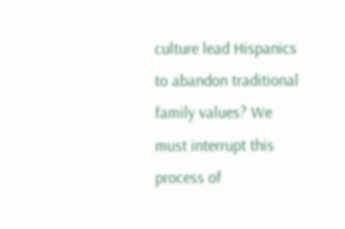culture lead Hispanics to abandon traditional family values? We must interrupt this process of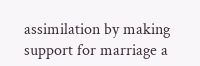assimilation by making support for marriage a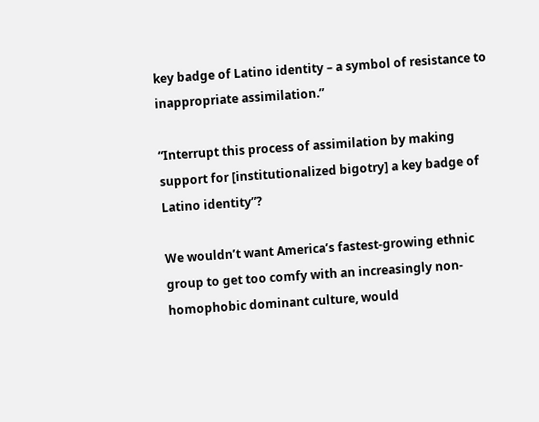key badge of Latino identity – a symbol of resistance to inappropriate assimilation.”

“Interrupt this process of assimilation by making support for [institutionalized bigotry] a key badge of Latino identity”?

We wouldn’t want America’s fastest-growing ethnic group to get too comfy with an increasingly non-homophobic dominant culture, would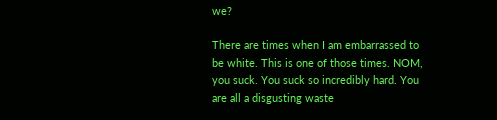we?

There are times when I am embarrassed to be white. This is one of those times. NOM, you suck. You suck so incredibly hard. You are all a disgusting waste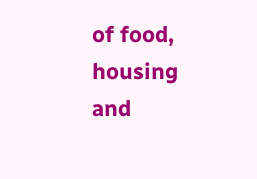of food, housing and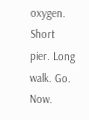oxygen. Short pier. Long walk. Go. Now.